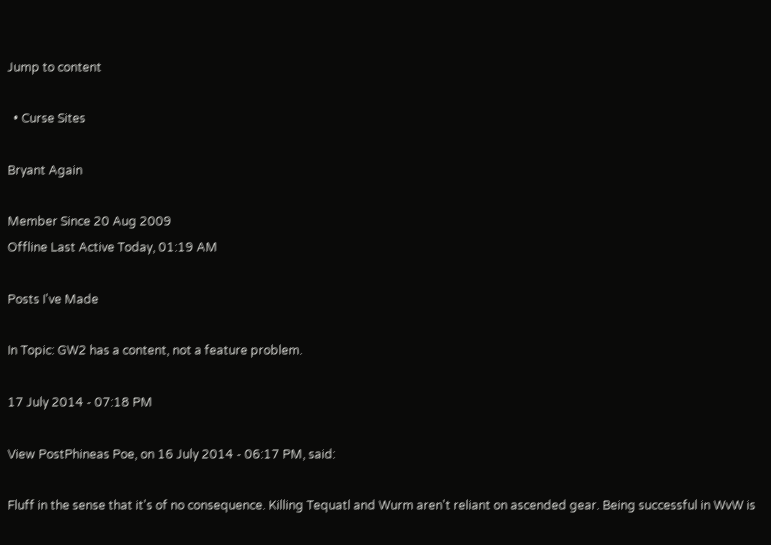Jump to content

  • Curse Sites

Bryant Again

Member Since 20 Aug 2009
Offline Last Active Today, 01:19 AM

Posts I've Made

In Topic: GW2 has a content, not a feature problem.

17 July 2014 - 07:18 PM

View PostPhineas Poe, on 16 July 2014 - 06:17 PM, said:

Fluff in the sense that it's of no consequence. Killing Tequatl and Wurm aren't reliant on ascended gear. Being successful in WvW is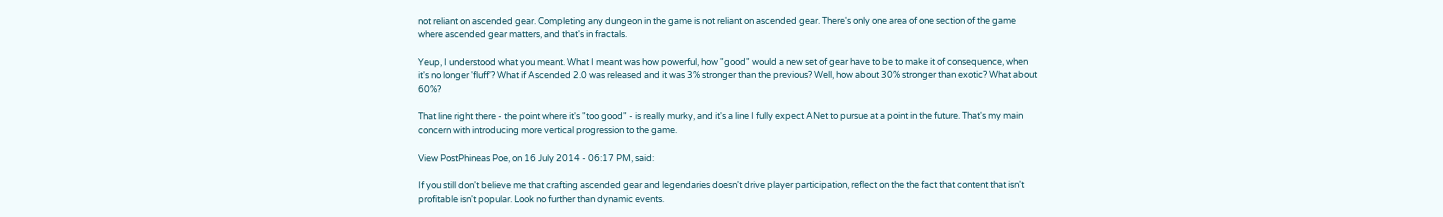not reliant on ascended gear. Completing any dungeon in the game is not reliant on ascended gear. There's only one area of one section of the game where ascended gear matters, and that's in fractals.

Yeup, I understood what you meant. What I meant was how powerful, how "good" would a new set of gear have to be to make it of consequence, when it's no longer 'fluff'? What if Ascended 2.0 was released and it was 3% stronger than the previous? Well, how about 30% stronger than exotic? What about 60%?

That line right there - the point where it's "too good" - is really murky, and it's a line I fully expect ANet to pursue at a point in the future. That's my main concern with introducing more vertical progression to the game.

View PostPhineas Poe, on 16 July 2014 - 06:17 PM, said:

If you still don't believe me that crafting ascended gear and legendaries doesn't drive player participation, reflect on the the fact that content that isn't profitable isn't popular. Look no further than dynamic events.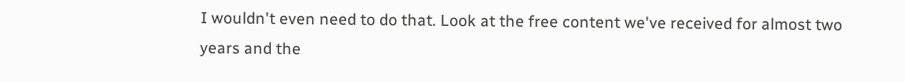I wouldn't even need to do that. Look at the free content we've received for almost two years and the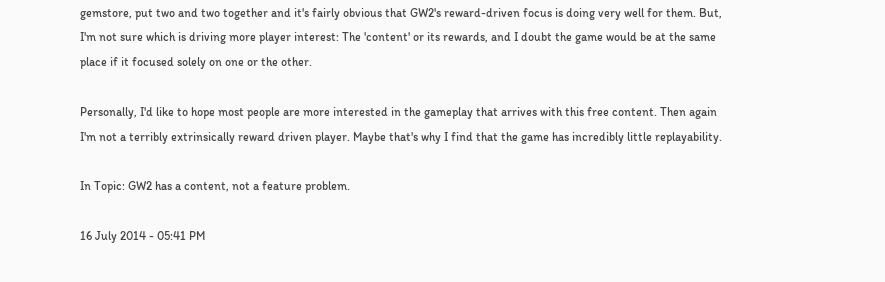gemstore, put two and two together and it's fairly obvious that GW2's reward-driven focus is doing very well for them. But, I'm not sure which is driving more player interest: The 'content' or its rewards, and I doubt the game would be at the same place if it focused solely on one or the other.

Personally, I'd like to hope most people are more interested in the gameplay that arrives with this free content. Then again I'm not a terribly extrinsically reward driven player. Maybe that's why I find that the game has incredibly little replayability.

In Topic: GW2 has a content, not a feature problem.

16 July 2014 - 05:41 PM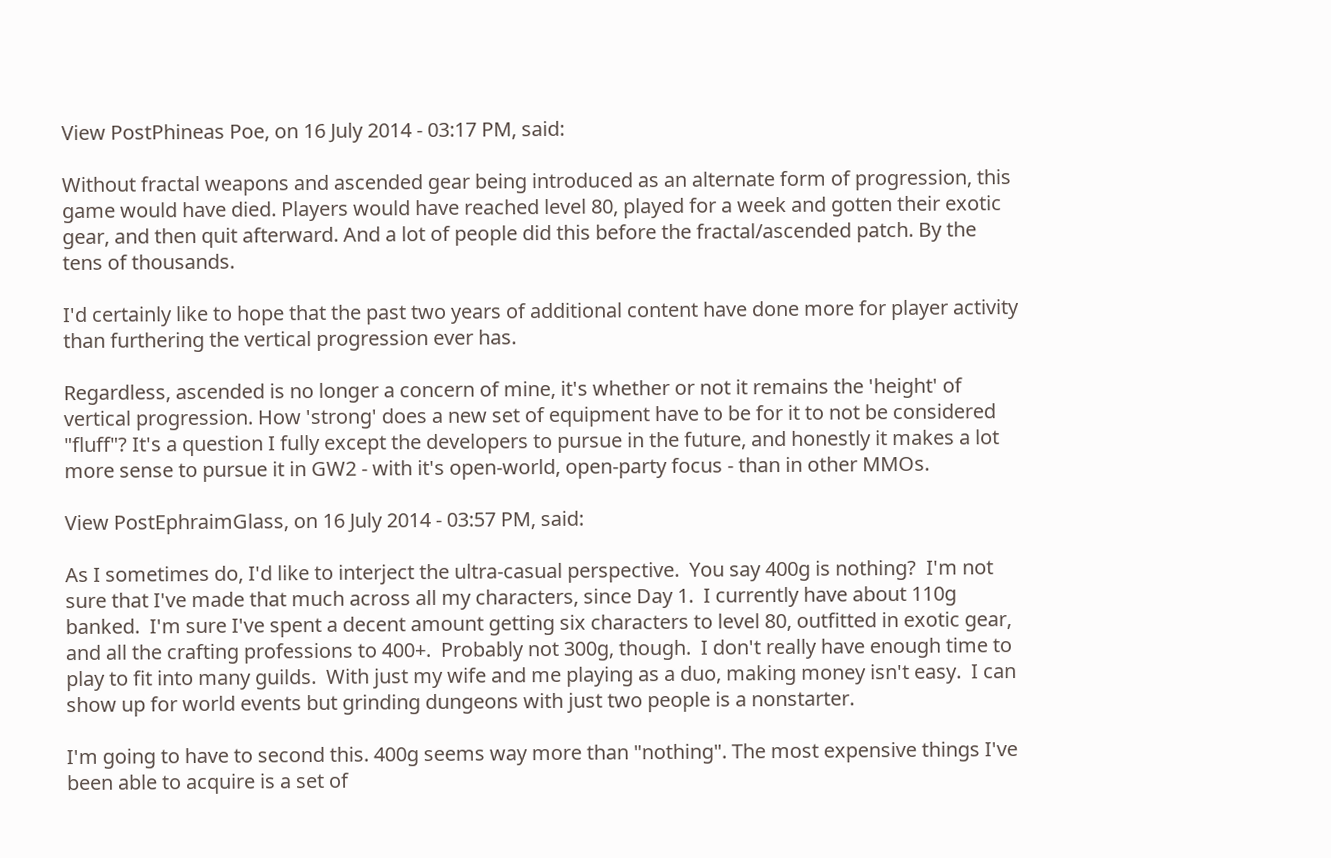View PostPhineas Poe, on 16 July 2014 - 03:17 PM, said:

Without fractal weapons and ascended gear being introduced as an alternate form of progression, this game would have died. Players would have reached level 80, played for a week and gotten their exotic gear, and then quit afterward. And a lot of people did this before the fractal/ascended patch. By the tens of thousands.

I'd certainly like to hope that the past two years of additional content have done more for player activity than furthering the vertical progression ever has.

Regardless, ascended is no longer a concern of mine, it's whether or not it remains the 'height' of vertical progression. How 'strong' does a new set of equipment have to be for it to not be considered "fluff"? It's a question I fully except the developers to pursue in the future, and honestly it makes a lot more sense to pursue it in GW2 - with it's open-world, open-party focus - than in other MMOs.

View PostEphraimGlass, on 16 July 2014 - 03:57 PM, said:

As I sometimes do, I'd like to interject the ultra-casual perspective.  You say 400g is nothing?  I'm not sure that I've made that much across all my characters, since Day 1.  I currently have about 110g banked.  I'm sure I've spent a decent amount getting six characters to level 80, outfitted in exotic gear, and all the crafting professions to 400+.  Probably not 300g, though.  I don't really have enough time to play to fit into many guilds.  With just my wife and me playing as a duo, making money isn't easy.  I can show up for world events but grinding dungeons with just two people is a nonstarter.

I'm going to have to second this. 400g seems way more than "nothing". The most expensive things I've been able to acquire is a set of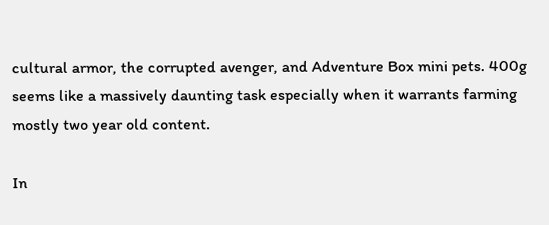cultural armor, the corrupted avenger, and Adventure Box mini pets. 400g seems like a massively daunting task especially when it warrants farming mostly two year old content.

In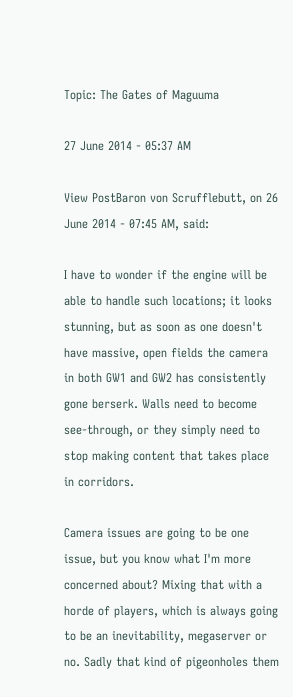Topic: The Gates of Maguuma

27 June 2014 - 05:37 AM

View PostBaron von Scrufflebutt, on 26 June 2014 - 07:45 AM, said:

I have to wonder if the engine will be able to handle such locations; it looks stunning, but as soon as one doesn't have massive, open fields the camera in both GW1 and GW2 has consistently gone berserk. Walls need to become see-through, or they simply need to stop making content that takes place in corridors.

Camera issues are going to be one issue, but you know what I'm more concerned about? Mixing that with a horde of players, which is always going to be an inevitability, megaserver or no. Sadly that kind of pigeonholes them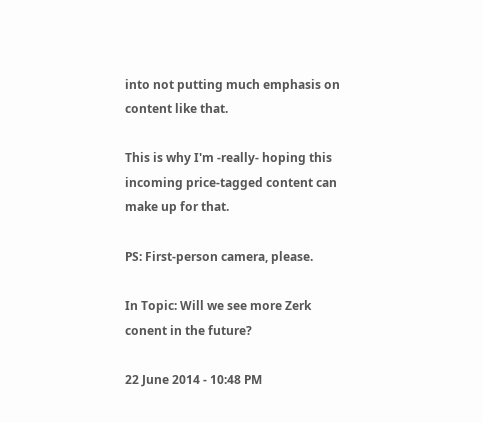into not putting much emphasis on content like that.

This is why I'm -really- hoping this incoming price-tagged content can make up for that.

PS: First-person camera, please.

In Topic: Will we see more Zerk conent in the future?

22 June 2014 - 10:48 PM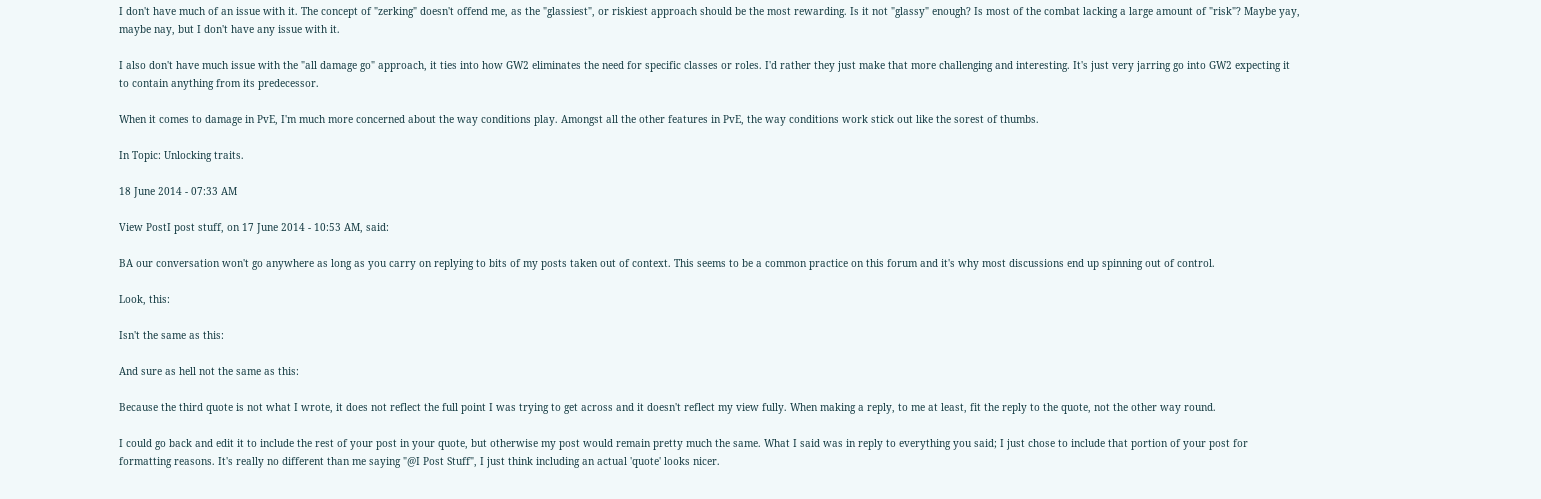I don't have much of an issue with it. The concept of "zerking" doesn't offend me, as the "glassiest", or riskiest approach should be the most rewarding. Is it not "glassy" enough? Is most of the combat lacking a large amount of "risk"? Maybe yay, maybe nay, but I don't have any issue with it.

I also don't have much issue with the "all damage go" approach, it ties into how GW2 eliminates the need for specific classes or roles. I'd rather they just make that more challenging and interesting. It's just very jarring go into GW2 expecting it to contain anything from its predecessor.

When it comes to damage in PvE, I'm much more concerned about the way conditions play. Amongst all the other features in PvE, the way conditions work stick out like the sorest of thumbs.

In Topic: Unlocking traits.

18 June 2014 - 07:33 AM

View PostI post stuff, on 17 June 2014 - 10:53 AM, said:

BA our conversation won't go anywhere as long as you carry on replying to bits of my posts taken out of context. This seems to be a common practice on this forum and it's why most discussions end up spinning out of control.

Look, this:

Isn't the same as this:

And sure as hell not the same as this:

Because the third quote is not what I wrote, it does not reflect the full point I was trying to get across and it doesn't reflect my view fully. When making a reply, to me at least, fit the reply to the quote, not the other way round.

I could go back and edit it to include the rest of your post in your quote, but otherwise my post would remain pretty much the same. What I said was in reply to everything you said; I just chose to include that portion of your post for formatting reasons. It's really no different than me saying "@I Post Stuff", I just think including an actual 'quote' looks nicer.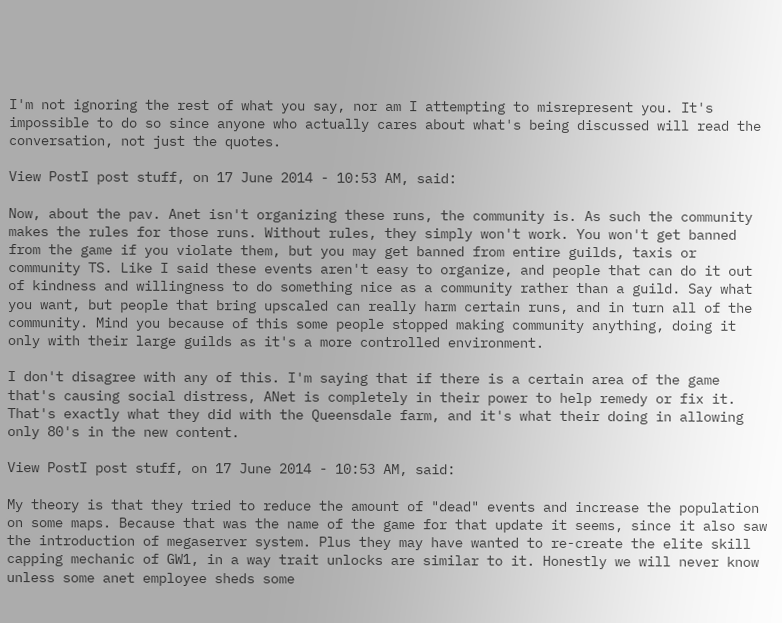I'm not ignoring the rest of what you say, nor am I attempting to misrepresent you. It's impossible to do so since anyone who actually cares about what's being discussed will read the conversation, not just the quotes.

View PostI post stuff, on 17 June 2014 - 10:53 AM, said:

Now, about the pav. Anet isn't organizing these runs, the community is. As such the community makes the rules for those runs. Without rules, they simply won't work. You won't get banned from the game if you violate them, but you may get banned from entire guilds, taxis or community TS. Like I said these events aren't easy to organize, and people that can do it out of kindness and willingness to do something nice as a community rather than a guild. Say what you want, but people that bring upscaled can really harm certain runs, and in turn all of the community. Mind you because of this some people stopped making community anything, doing it only with their large guilds as it's a more controlled environment.

I don't disagree with any of this. I'm saying that if there is a certain area of the game that's causing social distress, ANet is completely in their power to help remedy or fix it. That's exactly what they did with the Queensdale farm, and it's what their doing in allowing only 80's in the new content.

View PostI post stuff, on 17 June 2014 - 10:53 AM, said:

My theory is that they tried to reduce the amount of "dead" events and increase the population on some maps. Because that was the name of the game for that update it seems, since it also saw the introduction of megaserver system. Plus they may have wanted to re-create the elite skill capping mechanic of GW1, in a way trait unlocks are similar to it. Honestly we will never know unless some anet employee sheds some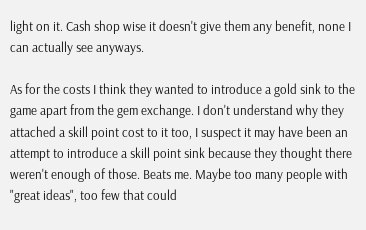light on it. Cash shop wise it doesn't give them any benefit, none I can actually see anyways.

As for the costs I think they wanted to introduce a gold sink to the game apart from the gem exchange. I don't understand why they attached a skill point cost to it too, I suspect it may have been an attempt to introduce a skill point sink because they thought there weren't enough of those. Beats me. Maybe too many people with "great ideas", too few that could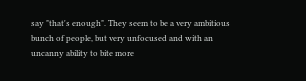say "that's enough". They seem to be a very ambitious bunch of people, but very unfocused and with an uncanny ability to bite more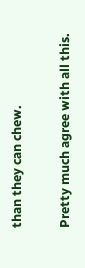than they can chew.

Pretty much agree with all this.